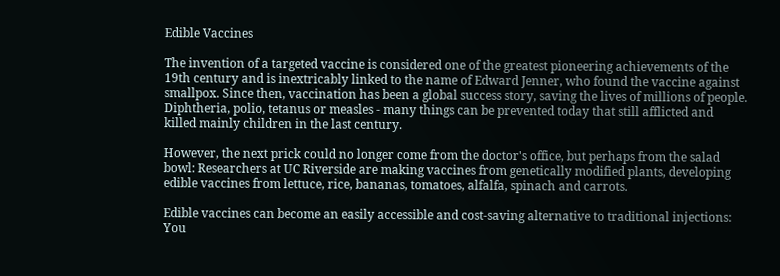Edible Vaccines

The invention of a targeted vaccine is considered one of the greatest pioneering achievements of the 19th century and is inextricably linked to the name of Edward Jenner, who found the vaccine against smallpox. Since then, vaccination has been a global success story, saving the lives of millions of people. Diphtheria, polio, tetanus or measles - many things can be prevented today that still afflicted and killed mainly children in the last century.

However, the next prick could no longer come from the doctor's office, but perhaps from the salad bowl: Researchers at UC Riverside are making vaccines from genetically modified plants, developing edible vaccines from lettuce, rice, bananas, tomatoes, alfalfa, spinach and carrots.

Edible vaccines can become an easily accessible and cost-saving alternative to traditional injections: You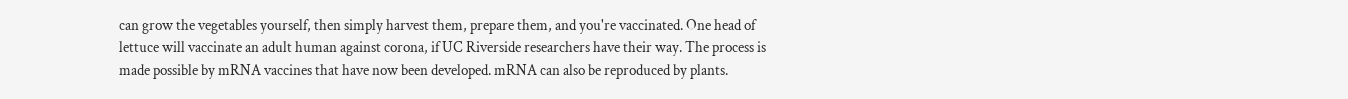can grow the vegetables yourself, then simply harvest them, prepare them, and you're vaccinated. One head of lettuce will vaccinate an adult human against corona, if UC Riverside researchers have their way. The process is made possible by mRNA vaccines that have now been developed. mRNA can also be reproduced by plants.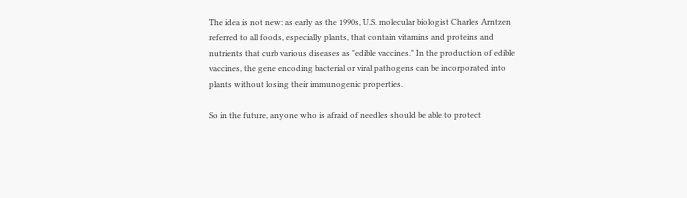The idea is not new: as early as the 1990s, U.S. molecular biologist Charles Arntzen referred to all foods, especially plants, that contain vitamins and proteins and nutrients that curb various diseases as "edible vaccines." In the production of edible vaccines, the gene encoding bacterial or viral pathogens can be incorporated into plants without losing their immunogenic properties.

So in the future, anyone who is afraid of needles should be able to protect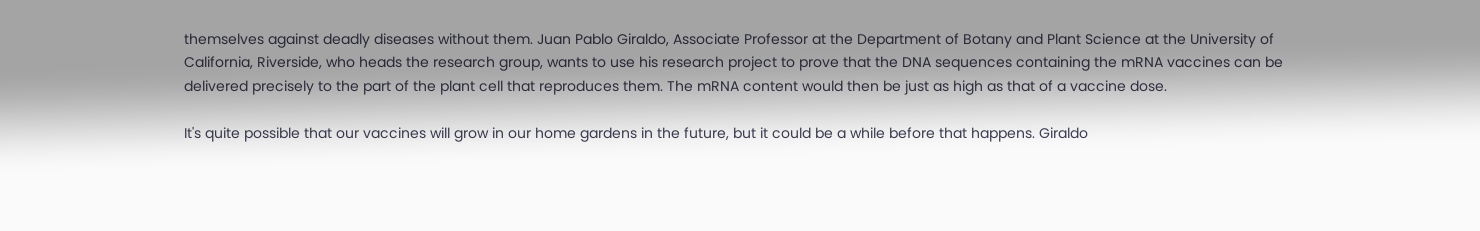themselves against deadly diseases without them. Juan Pablo Giraldo, Associate Professor at the Department of Botany and Plant Science at the University of California, Riverside, who heads the research group, wants to use his research project to prove that the DNA sequences containing the mRNA vaccines can be delivered precisely to the part of the plant cell that reproduces them. The mRNA content would then be just as high as that of a vaccine dose.

It's quite possible that our vaccines will grow in our home gardens in the future, but it could be a while before that happens. Giraldo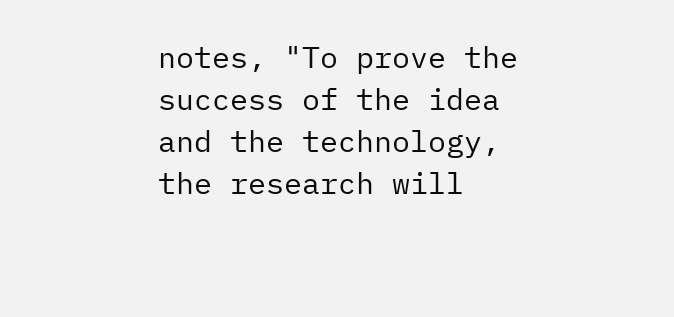notes, "To prove the success of the idea and the technology, the research will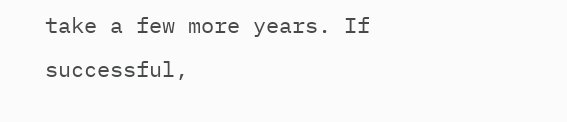take a few more years. If successful,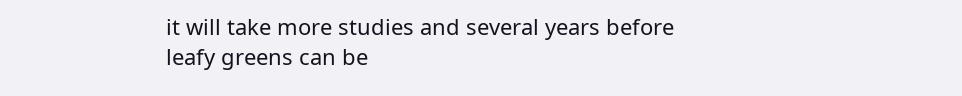it will take more studies and several years before leafy greens can be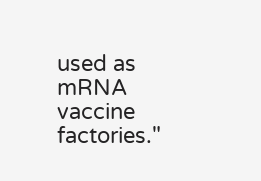used as mRNA vaccine factories."